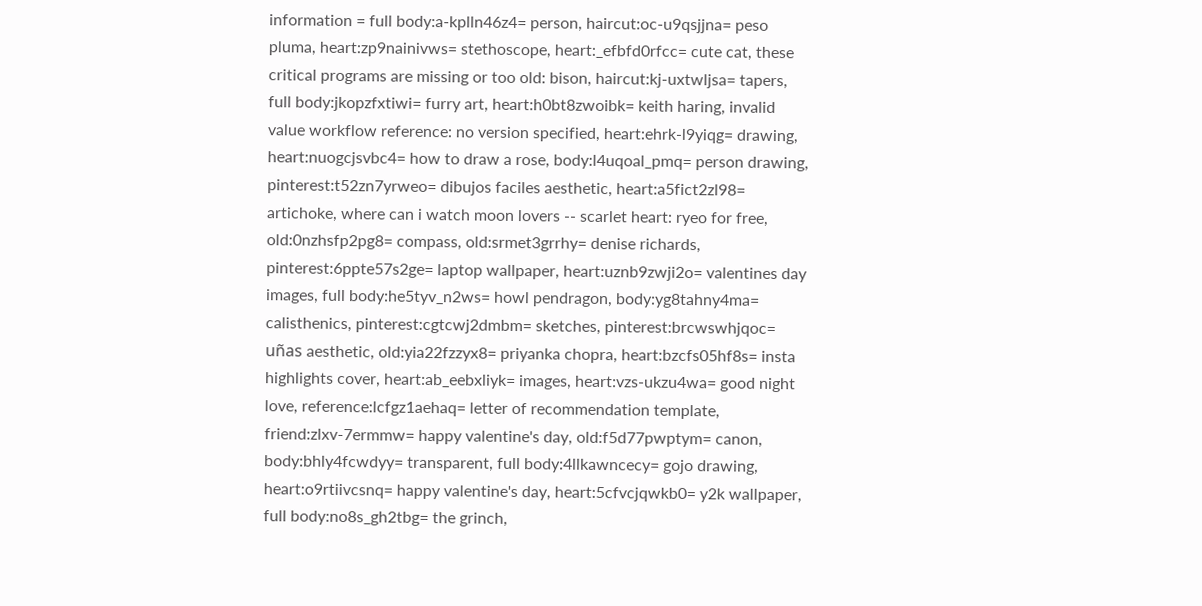information = full body:a-kplln46z4= person, haircut:oc-u9qsjjna= peso pluma, heart:zp9nainivws= stethoscope, heart:_efbfd0rfcc= cute cat, these critical programs are missing or too old: bison, haircut:kj-uxtwljsa= tapers, full body:jkopzfxtiwi= furry art, heart:h0bt8zwoibk= keith haring, invalid value workflow reference: no version specified, heart:ehrk-l9yiqg= drawing, heart:nuogcjsvbc4= how to draw a rose, body:l4uqoal_pmq= person drawing, pinterest:t52zn7yrweo= dibujos faciles aesthetic, heart:a5fict2zl98= artichoke, where can i watch moon lovers -- scarlet heart: ryeo for free, old:0nzhsfp2pg8= compass, old:srmet3grrhy= denise richards, pinterest:6ppte57s2ge= laptop wallpaper, heart:uznb9zwji2o= valentines day images, full body:he5tyv_n2ws= howl pendragon, body:yg8tahny4ma= calisthenics, pinterest:cgtcwj2dmbm= sketches, pinterest:brcwswhjqoc= uñas aesthetic, old:yia22fzzyx8= priyanka chopra, heart:bzcfs05hf8s= insta highlights cover, heart:ab_eebxliyk= images, heart:vzs-ukzu4wa= good night love, reference:lcfgz1aehaq= letter of recommendation template, friend:zlxv-7ermmw= happy valentine's day, old:f5d77pwptym= canon, body:bhly4fcwdyy= transparent, full body:4llkawncecy= gojo drawing, heart:o9rtiivcsnq= happy valentine's day, heart:5cfvcjqwkb0= y2k wallpaper, full body:no8s_gh2tbg= the grinch,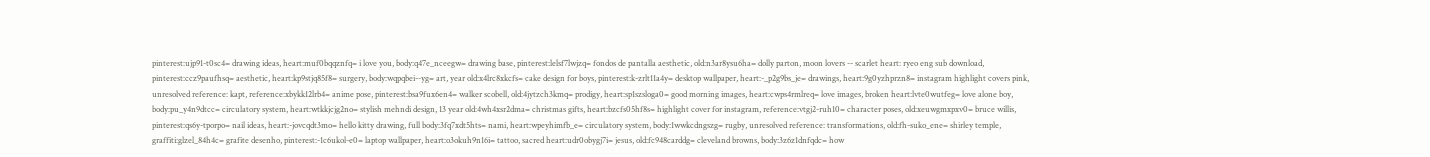pinterest:ujp91-t0sc4= drawing ideas, heart:muf0bqqznfq= i love you, body:q47e_nceegw= drawing base, pinterest:lelsf7lwjzq= fondos de pantalla aesthetic, old:n3ar8ysu6ha= dolly parton, moon lovers -- scarlet heart: ryeo eng sub download, pinterest:ccz9paufhsq= aesthetic, heart:kp9stjq85f8= surgery, body:wqpqbei--yg= art, year old:x4lrc8xkcfs= cake design for boys, pinterest:k-zrlt11a4y= desktop wallpaper, heart:-_p2g9bs_je= drawings, heart:9g0yzhprzn8= instagram highlight covers pink, unresolved reference: kapt, reference:xbykk12lrb4= anime pose, pinterest:bsa9fux6en4= walker scobell, old:4jytzch3kmq= prodigy, heart:sp1szsloga0= good morning images, heart:cwps4rmlreq= love images, broken heart:lvte0wutfeg= love alone boy, body:pu_y4n9dtcc= circulatory system, heart:wtkkjcjg2no= stylish mehndi design, 13 year old:4wh4xsr2dma= christmas gifts, heart:bzcfs05hf8s= highlight cover for instagram, reference:vtgj2-ruh10= character poses, old:xeuwgmxpxv0= bruce willis, pinterest:qs6y-tporpo= nail ideas, heart:-jovcqdt3mo= hello kitty drawing, full body:3fq7xdt5hts= nami, heart:wpeyhimfb_e= circulatory system, body:1wwkcdngszg= rugby, unresolved reference: transformations, old:fh-suko_ene= shirley temple, graffiti:glzel_84h4c= grafite desenho, pinterest:-1c6ukol-e0= laptop wallpaper, heart:o3okuh9n16i= tattoo, sacred heart:udr0obygj7i= jesus, old:fc948carddg= cleveland browns, body:3z6z1dnfqdc= how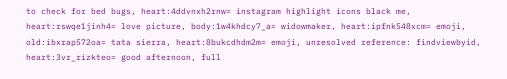to check for bed bugs, heart:4ddvnxh2rnw= instagram highlight icons black me, heart:rswqe1jinh4= love picture, body:1w4khdcy7_a= widowmaker, heart:ipfnk548xcm= emoji, old:ibxrap572oa= tata sierra, heart:8bukcdhdm2m= emoji, unresolved reference: findviewbyid, heart:3vr_rizkteo= good afternoon, full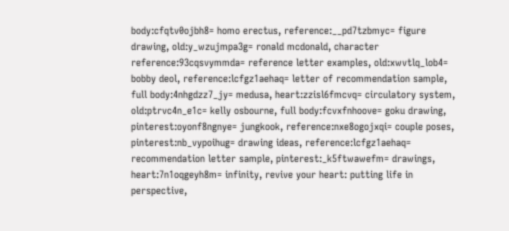body:cfqtv0ojbh8= homo erectus, reference:__pd7tzbmyc= figure drawing, old:y_wzujmpa3g= ronald mcdonald, character reference:93cqsvymmda= reference letter examples, old:xwvtlq_lob4= bobby deol, reference:lcfgz1aehaq= letter of recommendation sample, full body:4nhgdzz7_jy= medusa, heart:zzisl6fmcvq= circulatory system, old:ptrvc4n_e1c= kelly osbourne, full body:fcvxfnhoove= goku drawing, pinterest:oyonf8ngnye= jungkook, reference:nxe8ogojxqi= couple poses, pinterest:nb_vypoihug= drawing ideas, reference:lcfgz1aehaq= recommendation letter sample, pinterest:_k5ftwawefm= drawings, heart:7n1oqgeyh8m= infinity, revive your heart: putting life in perspective,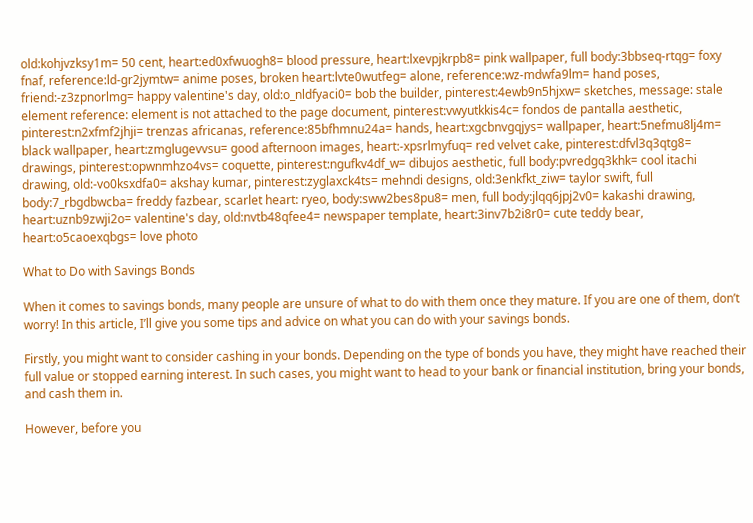old:kohjvzksy1m= 50 cent, heart:ed0xfwuogh8= blood pressure, heart:lxevpjkrpb8= pink wallpaper, full body:3bbseq-rtqg= foxy fnaf, reference:ld-gr2jymtw= anime poses, broken heart:lvte0wutfeg= alone, reference:wz-mdwfa9lm= hand poses, friend:-z3zpnorlmg= happy valentine's day, old:o_nldfyaci0= bob the builder, pinterest:4ewb9n5hjxw= sketches, message: stale element reference: element is not attached to the page document, pinterest:vwyutkkis4c= fondos de pantalla aesthetic, pinterest:n2xfmf2jhji= trenzas africanas, reference:85bfhmnu24a= hands, heart:xgcbnvgqjys= wallpaper, heart:5nefmu8lj4m= black wallpaper, heart:zmglugevvsu= good afternoon images, heart:-xpsrlmyfuq= red velvet cake, pinterest:dfvl3q3qtg8= drawings, pinterest:opwnmhzo4vs= coquette, pinterest:ngufkv4df_w= dibujos aesthetic, full body:pvredgq3khk= cool itachi drawing, old:-vo0ksxdfa0= akshay kumar, pinterest:zyglaxck4ts= mehndi designs, old:3enkfkt_ziw= taylor swift, full body:7_rbgdbwcba= freddy fazbear, scarlet heart: ryeo, body:sww2bes8pu8= men, full body:jlqq6jpj2v0= kakashi drawing, heart:uznb9zwji2o= valentine's day, old:nvtb48qfee4= newspaper template, heart:3inv7b2i8r0= cute teddy bear, heart:o5caoexqbgs= love photo

What to Do with Savings Bonds

When it comes to savings bonds, many people are unsure of what to do with them once they mature. If you are one of them, don’t worry! In this article, I’ll give you some tips and advice on what you can do with your savings bonds.

Firstly, you might want to consider cashing in your bonds. Depending on the type of bonds you have, they might have reached their full value or stopped earning interest. In such cases, you might want to head to your bank or financial institution, bring your bonds, and cash them in.

However, before you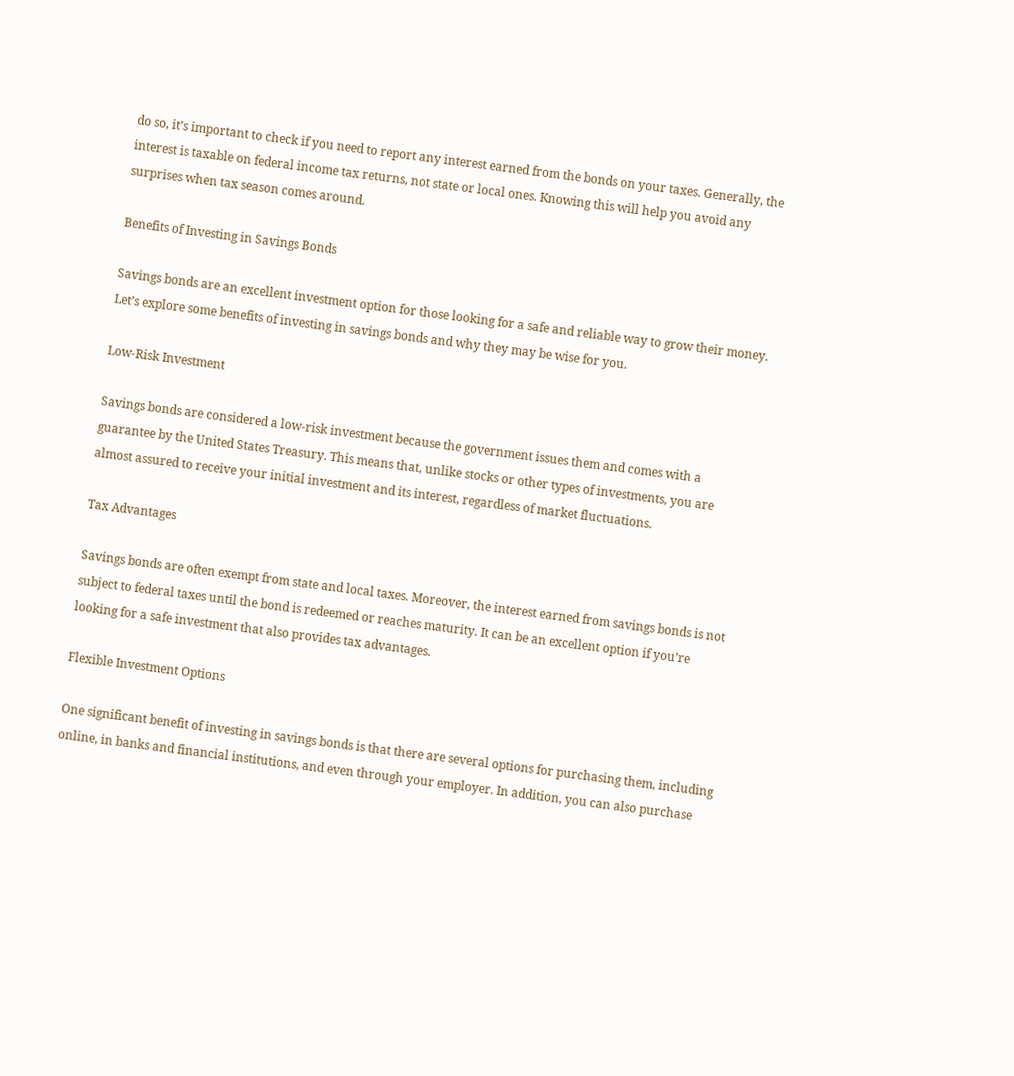do so, it’s important to check if you need to report any interest earned from the bonds on your taxes. Generally, the interest is taxable on federal income tax returns, not state or local ones. Knowing this will help you avoid any surprises when tax season comes around.

Benefits of Investing in Savings Bonds

Savings bonds are an excellent investment option for those looking for a safe and reliable way to grow their money. Let’s explore some benefits of investing in savings bonds and why they may be wise for you.

Low-Risk Investment

Savings bonds are considered a low-risk investment because the government issues them and comes with a guarantee by the United States Treasury. This means that, unlike stocks or other types of investments, you are almost assured to receive your initial investment and its interest, regardless of market fluctuations.

Tax Advantages

Savings bonds are often exempt from state and local taxes. Moreover, the interest earned from savings bonds is not subject to federal taxes until the bond is redeemed or reaches maturity. It can be an excellent option if you’re looking for a safe investment that also provides tax advantages.

Flexible Investment Options

One significant benefit of investing in savings bonds is that there are several options for purchasing them, including online, in banks and financial institutions, and even through your employer. In addition, you can also purchase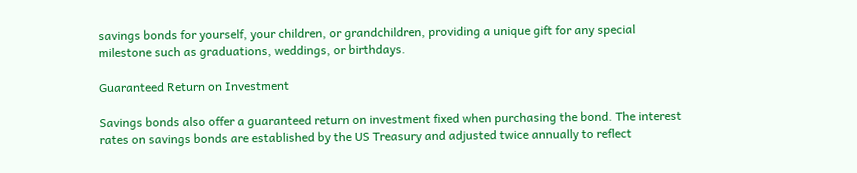savings bonds for yourself, your children, or grandchildren, providing a unique gift for any special milestone such as graduations, weddings, or birthdays.

Guaranteed Return on Investment

Savings bonds also offer a guaranteed return on investment fixed when purchasing the bond. The interest rates on savings bonds are established by the US Treasury and adjusted twice annually to reflect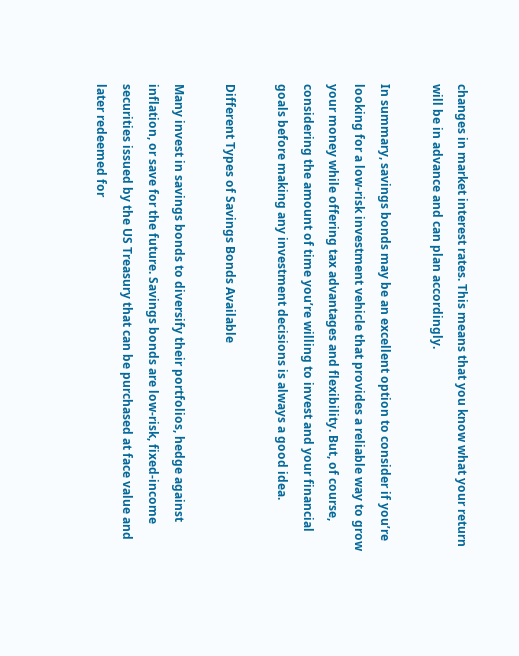changes in market interest rates. This means that you know what your return will be in advance and can plan accordingly.

In summary, savings bonds may be an excellent option to consider if you’re looking for a low-risk investment vehicle that provides a reliable way to grow your money while offering tax advantages and flexibility. But, of course, considering the amount of time you’re willing to invest and your financial goals before making any investment decisions is always a good idea.

Different Types of Savings Bonds Available

Many invest in savings bonds to diversify their portfolios, hedge against inflation, or save for the future. Savings bonds are low-risk, fixed-income securities issued by the US Treasury that can be purchased at face value and later redeemed for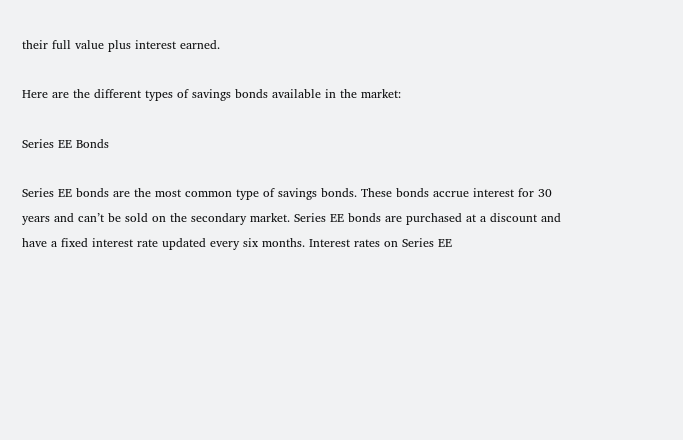their full value plus interest earned.

Here are the different types of savings bonds available in the market:

Series EE Bonds

Series EE bonds are the most common type of savings bonds. These bonds accrue interest for 30 years and can’t be sold on the secondary market. Series EE bonds are purchased at a discount and have a fixed interest rate updated every six months. Interest rates on Series EE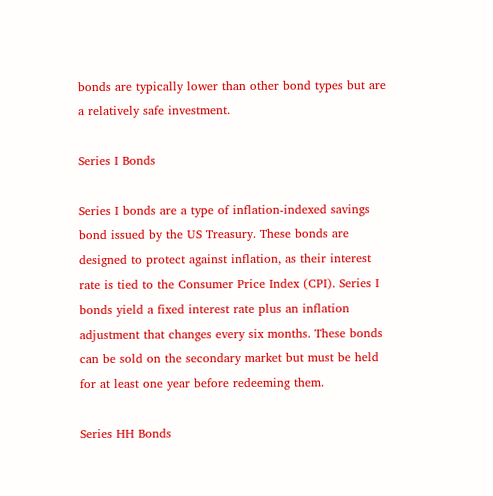bonds are typically lower than other bond types but are a relatively safe investment.

Series I Bonds

Series I bonds are a type of inflation-indexed savings bond issued by the US Treasury. These bonds are designed to protect against inflation, as their interest rate is tied to the Consumer Price Index (CPI). Series I bonds yield a fixed interest rate plus an inflation adjustment that changes every six months. These bonds can be sold on the secondary market but must be held for at least one year before redeeming them.

Series HH Bonds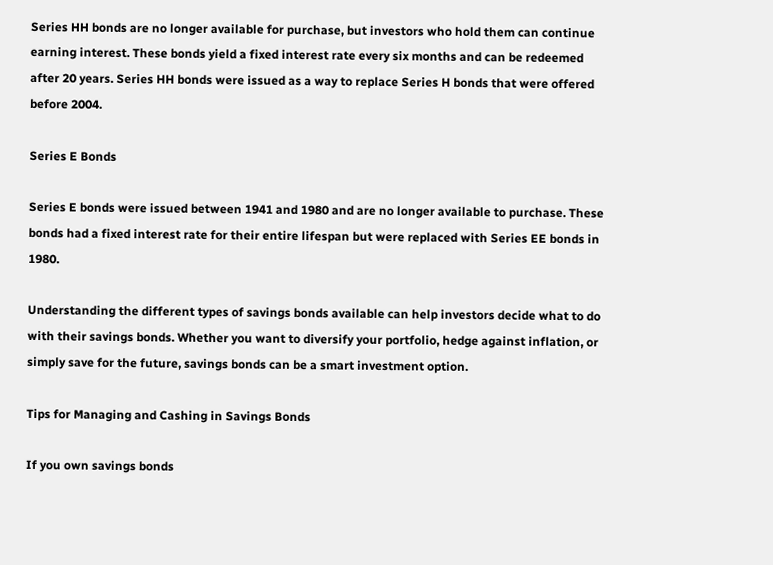Series HH bonds are no longer available for purchase, but investors who hold them can continue earning interest. These bonds yield a fixed interest rate every six months and can be redeemed after 20 years. Series HH bonds were issued as a way to replace Series H bonds that were offered before 2004.

Series E Bonds

Series E bonds were issued between 1941 and 1980 and are no longer available to purchase. These bonds had a fixed interest rate for their entire lifespan but were replaced with Series EE bonds in 1980.

Understanding the different types of savings bonds available can help investors decide what to do with their savings bonds. Whether you want to diversify your portfolio, hedge against inflation, or simply save for the future, savings bonds can be a smart investment option.

Tips for Managing and Cashing in Savings Bonds

If you own savings bonds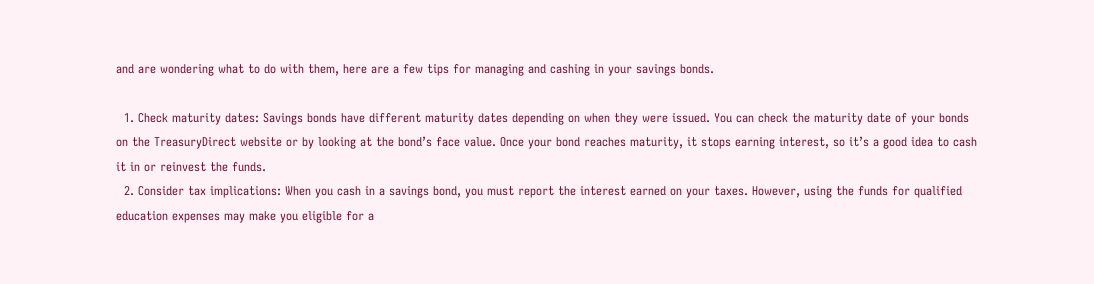and are wondering what to do with them, here are a few tips for managing and cashing in your savings bonds.

  1. Check maturity dates: Savings bonds have different maturity dates depending on when they were issued. You can check the maturity date of your bonds on the TreasuryDirect website or by looking at the bond’s face value. Once your bond reaches maturity, it stops earning interest, so it’s a good idea to cash it in or reinvest the funds.
  2. Consider tax implications: When you cash in a savings bond, you must report the interest earned on your taxes. However, using the funds for qualified education expenses may make you eligible for a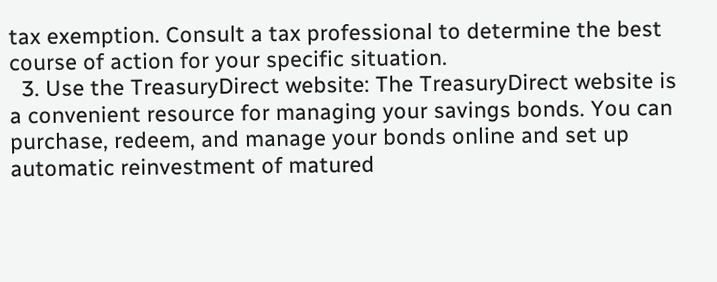tax exemption. Consult a tax professional to determine the best course of action for your specific situation.
  3. Use the TreasuryDirect website: The TreasuryDirect website is a convenient resource for managing your savings bonds. You can purchase, redeem, and manage your bonds online and set up automatic reinvestment of matured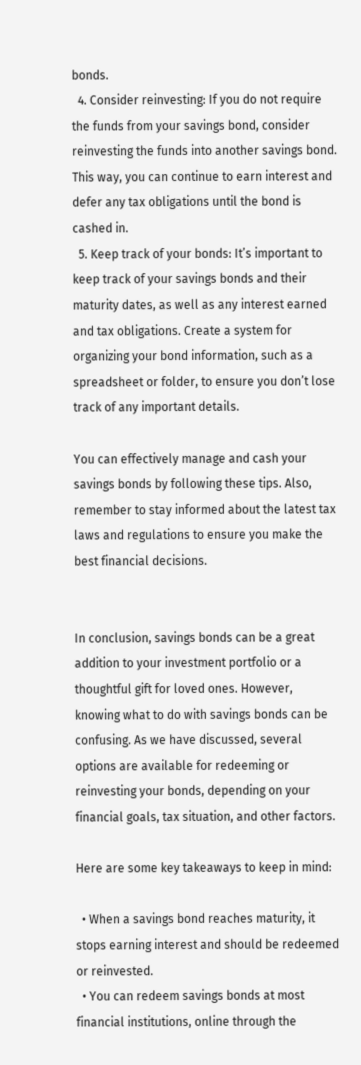bonds.
  4. Consider reinvesting: If you do not require the funds from your savings bond, consider reinvesting the funds into another savings bond. This way, you can continue to earn interest and defer any tax obligations until the bond is cashed in.
  5. Keep track of your bonds: It’s important to keep track of your savings bonds and their maturity dates, as well as any interest earned and tax obligations. Create a system for organizing your bond information, such as a spreadsheet or folder, to ensure you don’t lose track of any important details.

You can effectively manage and cash your savings bonds by following these tips. Also, remember to stay informed about the latest tax laws and regulations to ensure you make the best financial decisions.


In conclusion, savings bonds can be a great addition to your investment portfolio or a thoughtful gift for loved ones. However, knowing what to do with savings bonds can be confusing. As we have discussed, several options are available for redeeming or reinvesting your bonds, depending on your financial goals, tax situation, and other factors.

Here are some key takeaways to keep in mind:

  • When a savings bond reaches maturity, it stops earning interest and should be redeemed or reinvested.
  • You can redeem savings bonds at most financial institutions, online through the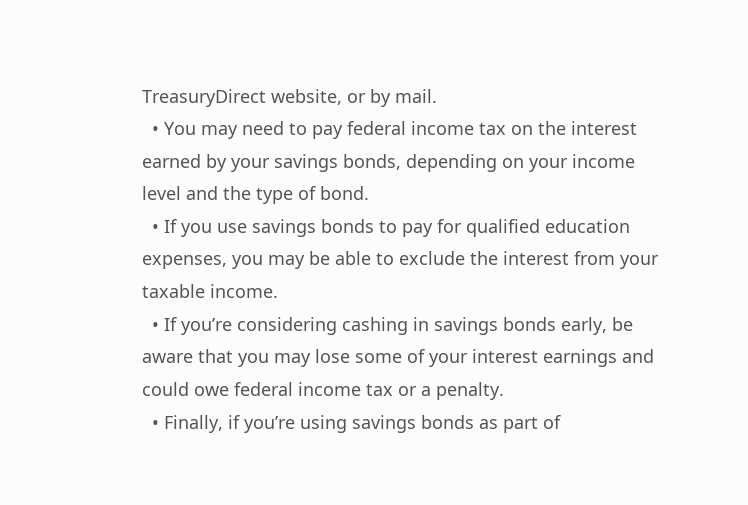TreasuryDirect website, or by mail.
  • You may need to pay federal income tax on the interest earned by your savings bonds, depending on your income level and the type of bond.
  • If you use savings bonds to pay for qualified education expenses, you may be able to exclude the interest from your taxable income.
  • If you’re considering cashing in savings bonds early, be aware that you may lose some of your interest earnings and could owe federal income tax or a penalty.
  • Finally, if you’re using savings bonds as part of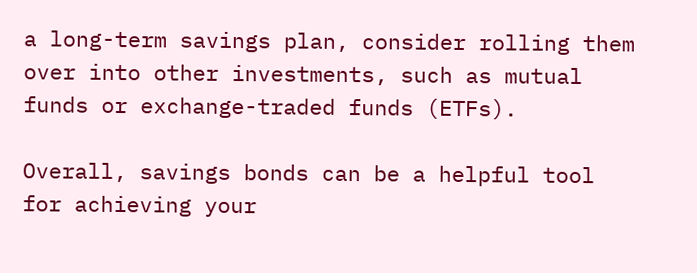a long-term savings plan, consider rolling them over into other investments, such as mutual funds or exchange-traded funds (ETFs).

Overall, savings bonds can be a helpful tool for achieving your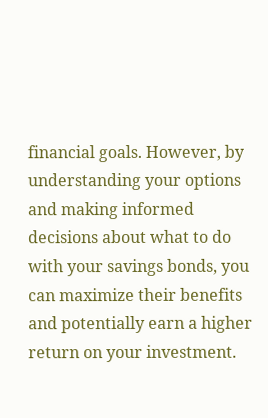financial goals. However, by understanding your options and making informed decisions about what to do with your savings bonds, you can maximize their benefits and potentially earn a higher return on your investment.